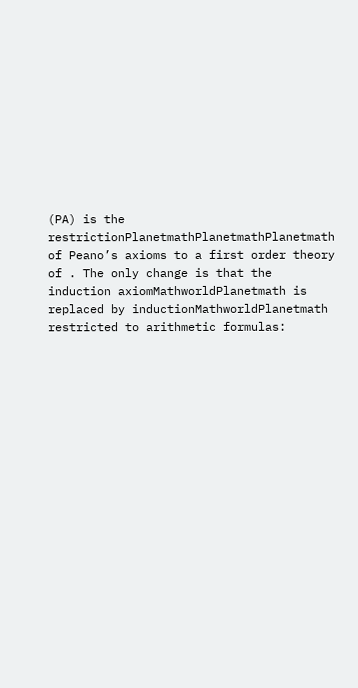(PA) is the restrictionPlanetmathPlanetmathPlanetmath of Peano’s axioms to a first order theory of . The only change is that the induction axiomMathworldPlanetmath is replaced by inductionMathworldPlanetmath restricted to arithmetic formulas: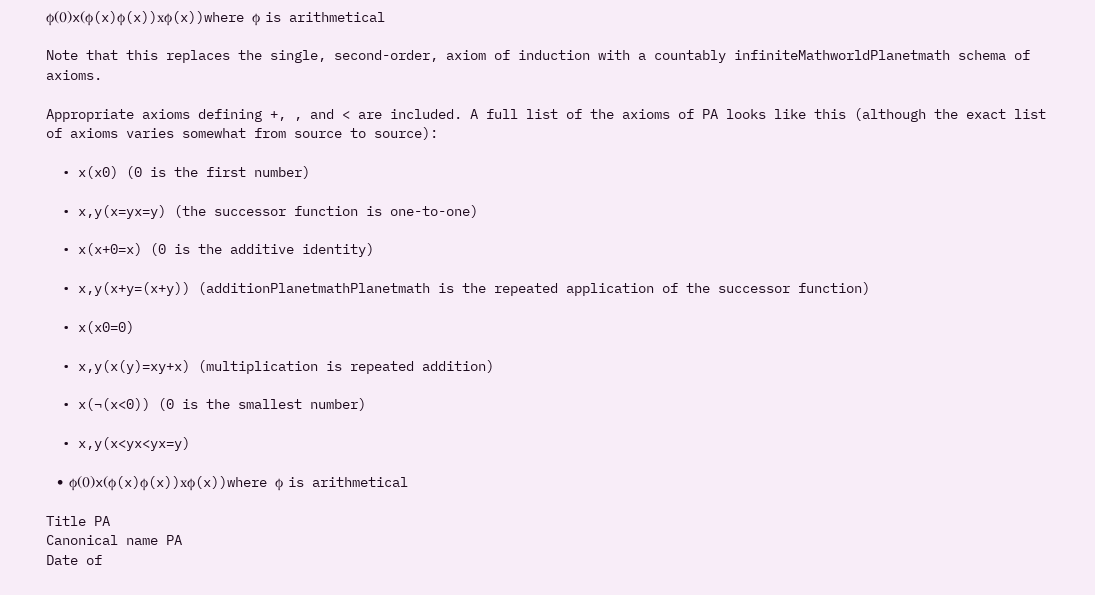ϕ(0)x(ϕ(x)ϕ(x))xϕ(x))where ϕ is arithmetical

Note that this replaces the single, second-order, axiom of induction with a countably infiniteMathworldPlanetmath schema of axioms.

Appropriate axioms defining +, , and < are included. A full list of the axioms of PA looks like this (although the exact list of axioms varies somewhat from source to source):

  • x(x0) (0 is the first number)

  • x,y(x=yx=y) (the successor function is one-to-one)

  • x(x+0=x) (0 is the additive identity)

  • x,y(x+y=(x+y)) (additionPlanetmathPlanetmath is the repeated application of the successor function)

  • x(x0=0)

  • x,y(x(y)=xy+x) (multiplication is repeated addition)

  • x(¬(x<0)) (0 is the smallest number)

  • x,y(x<yx<yx=y)

  • ϕ(0)x(ϕ(x)ϕ(x))xϕ(x))where ϕ is arithmetical

Title PA
Canonical name PA
Date of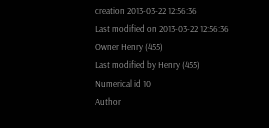creation 2013-03-22 12:56:36
Last modified on 2013-03-22 12:56:36
Owner Henry (455)
Last modified by Henry (455)
Numerical id 10
Author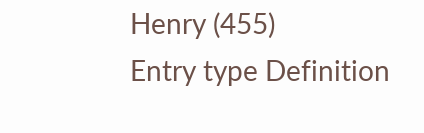Henry (455)
Entry type Definition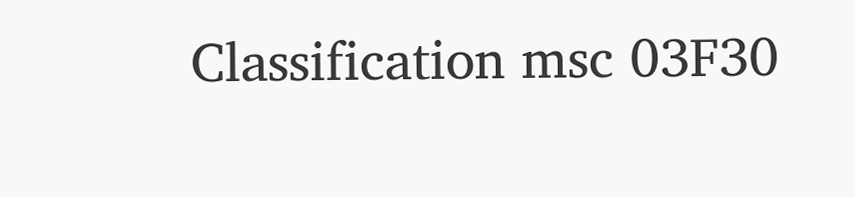Classification msc 03F30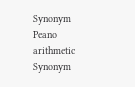Synonym Peano arithmetic
Synonym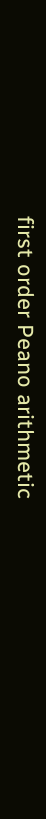first order Peano arithmetic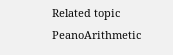Related topic PeanoArithmetic